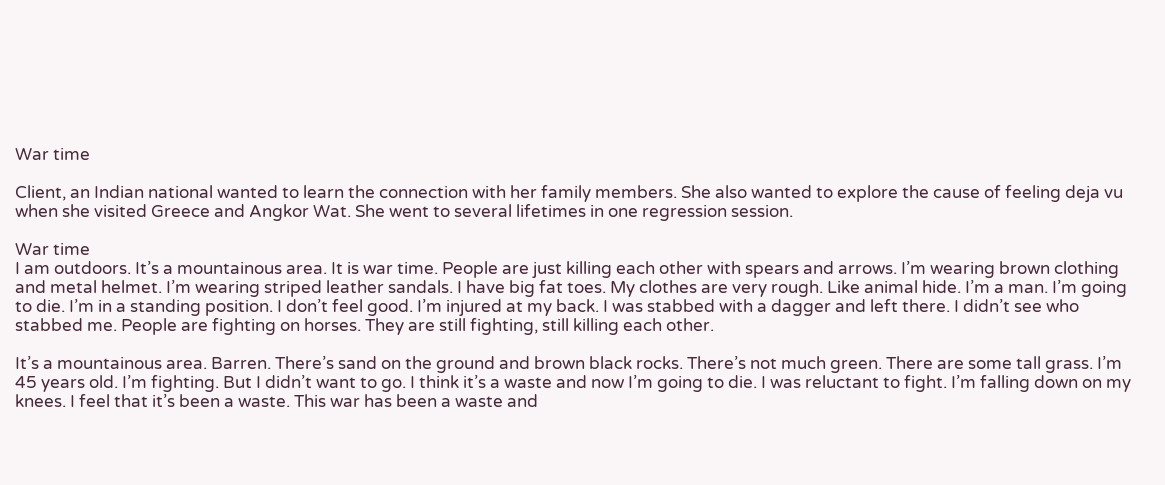War time

Client, an Indian national wanted to learn the connection with her family members. She also wanted to explore the cause of feeling deja vu when she visited Greece and Angkor Wat. She went to several lifetimes in one regression session.

War time
I am outdoors. It’s a mountainous area. It is war time. People are just killing each other with spears and arrows. I’m wearing brown clothing and metal helmet. I’m wearing striped leather sandals. I have big fat toes. My clothes are very rough. Like animal hide. I’m a man. I’m going to die. I’m in a standing position. I don’t feel good. I’m injured at my back. I was stabbed with a dagger and left there. I didn’t see who stabbed me. People are fighting on horses. They are still fighting, still killing each other.

It’s a mountainous area. Barren. There’s sand on the ground and brown black rocks. There’s not much green. There are some tall grass. I’m 45 years old. I’m fighting. But I didn’t want to go. I think it’s a waste and now I’m going to die. I was reluctant to fight. I’m falling down on my knees. I feel that it’s been a waste. This war has been a waste and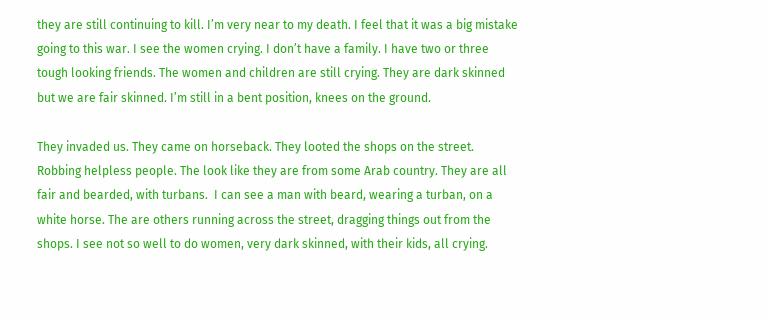they are still continuing to kill. I’m very near to my death. I feel that it was a big mistake going to this war. I see the women crying. I don’t have a family. I have two or three tough looking friends. The women and children are still crying. They are dark skinned but we are fair skinned. I’m still in a bent position, knees on the ground.

They invaded us. They came on horseback. They looted the shops on the street. Robbing helpless people. The look like they are from some Arab country. They are all fair and bearded, with turbans.  I can see a man with beard, wearing a turban, on a white horse. The are others running across the street, dragging things out from the shops. I see not so well to do women, very dark skinned, with their kids, all crying.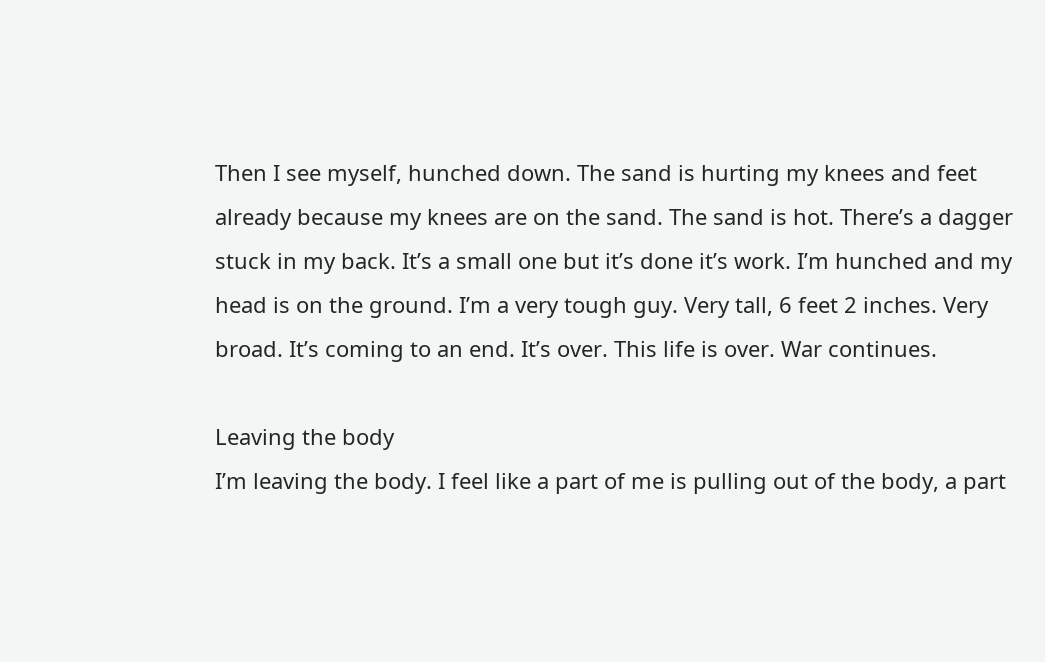Then I see myself, hunched down. The sand is hurting my knees and feet already because my knees are on the sand. The sand is hot. There’s a dagger stuck in my back. It’s a small one but it’s done it’s work. I’m hunched and my head is on the ground. I’m a very tough guy. Very tall, 6 feet 2 inches. Very broad. It’s coming to an end. It’s over. This life is over. War continues.

Leaving the body
I’m leaving the body. I feel like a part of me is pulling out of the body, a part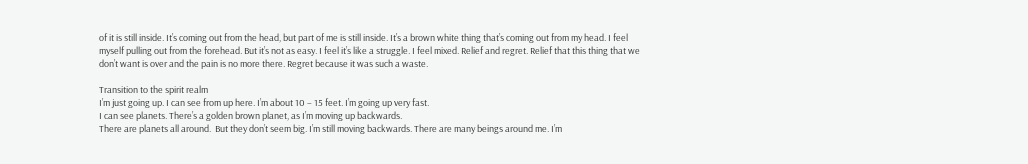of it is still inside. It’s coming out from the head, but part of me is still inside. It’s a brown white thing that’s coming out from my head. I feel myself pulling out from the forehead. But it’s not as easy. I feel it’s like a struggle. I feel mixed. Relief and regret. Relief that this thing that we don’t want is over and the pain is no more there. Regret because it was such a waste.

Transition to the spirit realm
I’m just going up. I can see from up here. I’m about 10 – 15 feet. I’m going up very fast.
I can see planets. There’s a golden brown planet, as I’m moving up backwards.
There are planets all around.  But they don’t seem big. I’m still moving backwards. There are many beings around me. I’m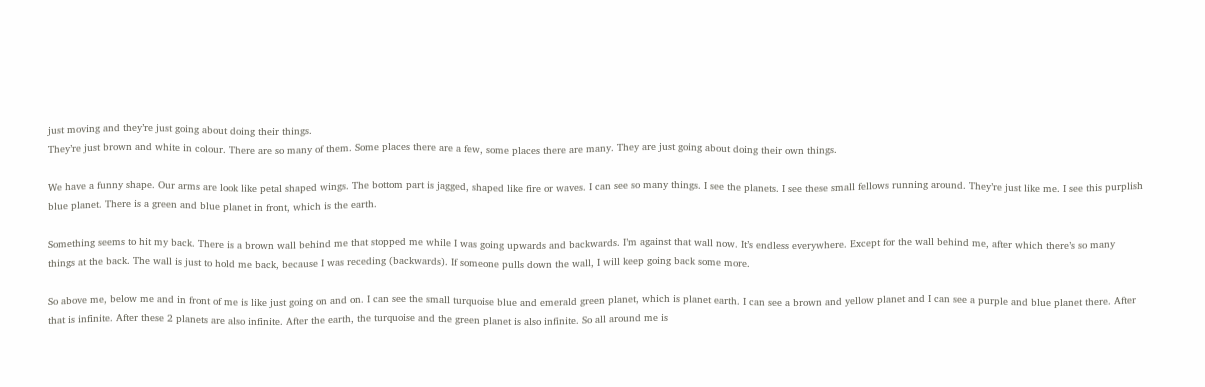just moving and they’re just going about doing their things.
They’re just brown and white in colour. There are so many of them. Some places there are a few, some places there are many. They are just going about doing their own things.

We have a funny shape. Our arms are look like petal shaped wings. The bottom part is jagged, shaped like fire or waves. I can see so many things. I see the planets. I see these small fellows running around. They’re just like me. I see this purplish blue planet. There is a green and blue planet in front, which is the earth.

Something seems to hit my back. There is a brown wall behind me that stopped me while I was going upwards and backwards. I’m against that wall now. It’s endless everywhere. Except for the wall behind me, after which there’s so many things at the back. The wall is just to hold me back, because I was receding (backwards). If someone pulls down the wall, I will keep going back some more.

So above me, below me and in front of me is like just going on and on. I can see the small turquoise blue and emerald green planet, which is planet earth. I can see a brown and yellow planet and I can see a purple and blue planet there. After that is infinite. After these 2 planets are also infinite. After the earth, the turquoise and the green planet is also infinite. So all around me is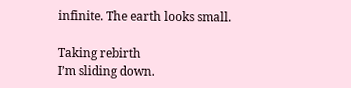infinite. The earth looks small.

Taking rebirth
I’m sliding down.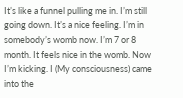It’s like a funnel pulling me in. I’m still going down. It’s a nice feeling. I’m in somebody’s womb now. I’m 7 or 8 month. It feels nice in the womb. Now I’m kicking. I (My consciousness) came into the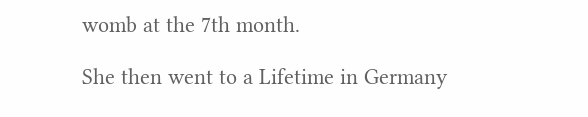womb at the 7th month.

She then went to a Lifetime in Germany